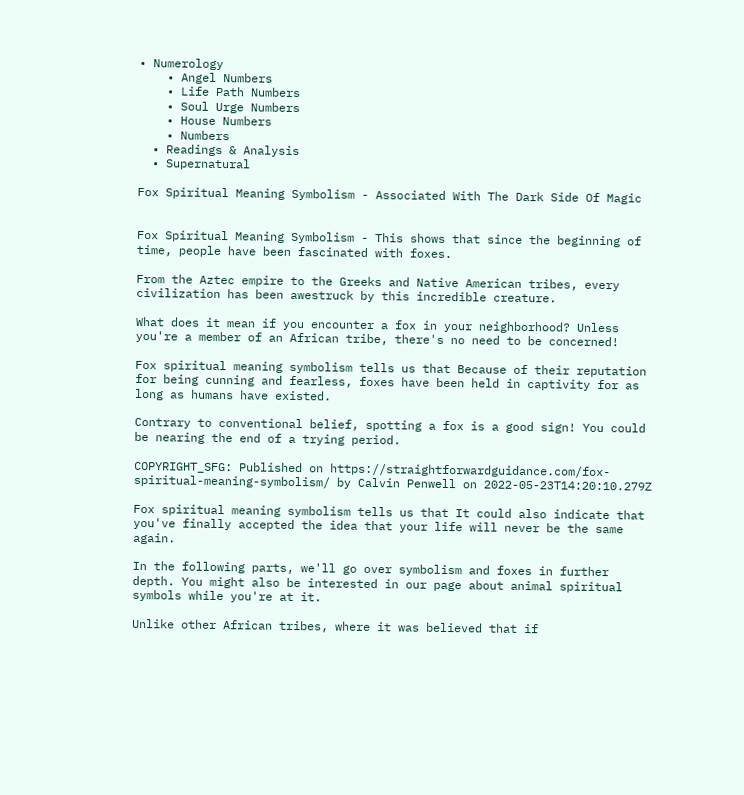• Numerology
    • Angel Numbers
    • Life Path Numbers
    • Soul Urge Numbers
    • House Numbers
    • Numbers
  • Readings & Analysis
  • Supernatural

Fox Spiritual Meaning Symbolism - Associated With The Dark Side Of Magic


Fox Spiritual Meaning Symbolism - This shows that since the beginning of time, people have been fascinated with foxes.

From the Aztec empire to the Greeks and Native American tribes, every civilization has been awestruck by this incredible creature.

What does it mean if you encounter a fox in your neighborhood? Unless you're a member of an African tribe, there's no need to be concerned!

Fox spiritual meaning symbolism tells us that Because of their reputation for being cunning and fearless, foxes have been held in captivity for as long as humans have existed.

Contrary to conventional belief, spotting a fox is a good sign! You could be nearing the end of a trying period.

COPYRIGHT_SFG: Published on https://straightforwardguidance.com/fox-spiritual-meaning-symbolism/ by Calvin Penwell on 2022-05-23T14:20:10.279Z

Fox spiritual meaning symbolism tells us that It could also indicate that you've finally accepted the idea that your life will never be the same again.

In the following parts, we'll go over symbolism and foxes in further depth. You might also be interested in our page about animal spiritual symbols while you're at it.

Unlike other African tribes, where it was believed that if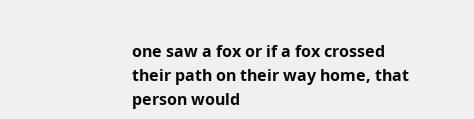one saw a fox or if a fox crossed their path on their way home, that person would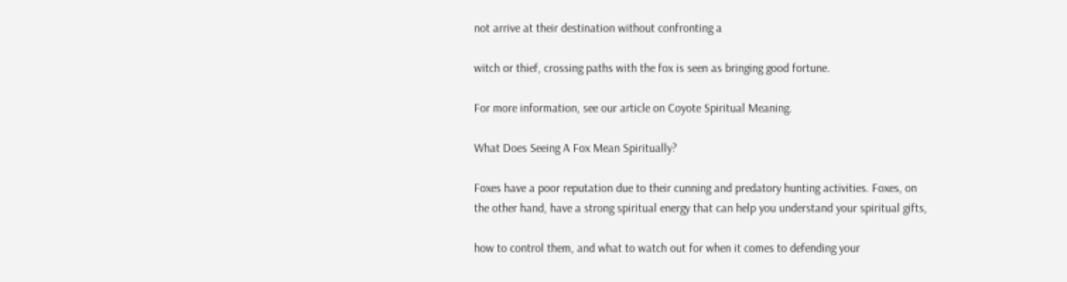not arrive at their destination without confronting a

witch or thief, crossing paths with the fox is seen as bringing good fortune.

For more information, see our article on Coyote Spiritual Meaning.

What Does Seeing A Fox Mean Spiritually?

Foxes have a poor reputation due to their cunning and predatory hunting activities. Foxes, on the other hand, have a strong spiritual energy that can help you understand your spiritual gifts,

how to control them, and what to watch out for when it comes to defending your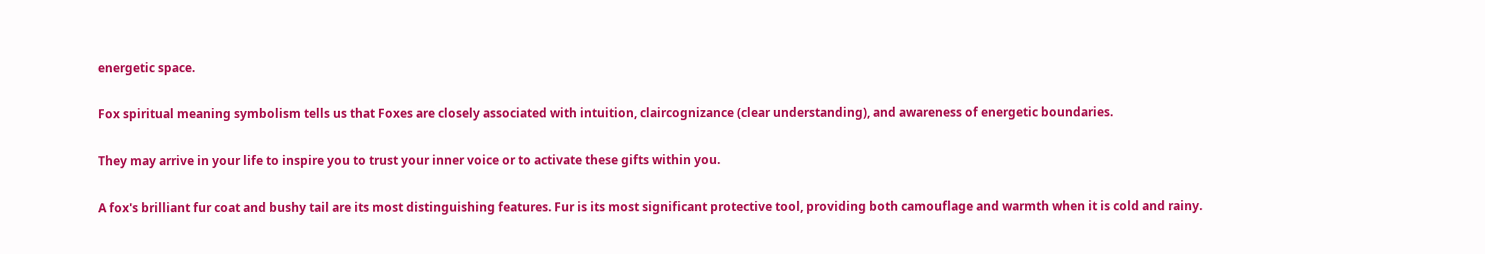energetic space.

Fox spiritual meaning symbolism tells us that Foxes are closely associated with intuition, claircognizance (clear understanding), and awareness of energetic boundaries.

They may arrive in your life to inspire you to trust your inner voice or to activate these gifts within you.

A fox's brilliant fur coat and bushy tail are its most distinguishing features. Fur is its most significant protective tool, providing both camouflage and warmth when it is cold and rainy.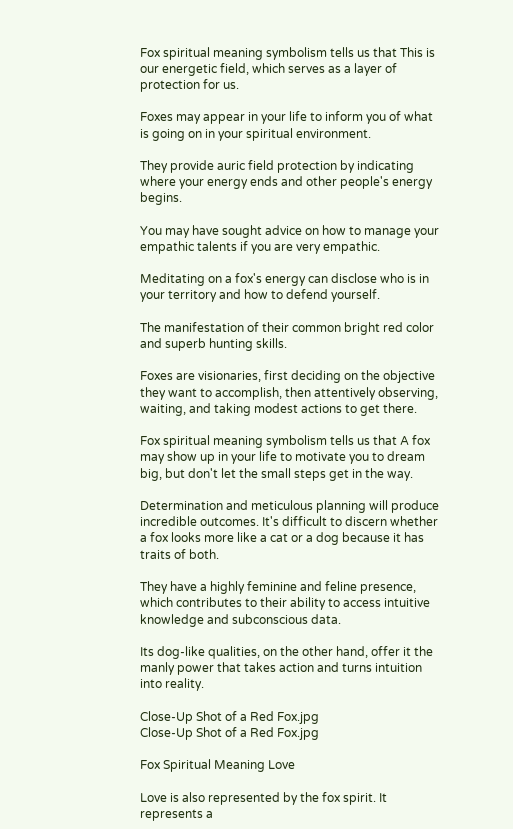Fox spiritual meaning symbolism tells us that This is our energetic field, which serves as a layer of protection for us.

Foxes may appear in your life to inform you of what is going on in your spiritual environment.

They provide auric field protection by indicating where your energy ends and other people's energy begins.

You may have sought advice on how to manage your empathic talents if you are very empathic.

Meditating on a fox's energy can disclose who is in your territory and how to defend yourself.

The manifestation of their common bright red color and superb hunting skills.

Foxes are visionaries, first deciding on the objective they want to accomplish, then attentively observing, waiting, and taking modest actions to get there.

Fox spiritual meaning symbolism tells us that A fox may show up in your life to motivate you to dream big, but don't let the small steps get in the way.

Determination and meticulous planning will produce incredible outcomes. It's difficult to discern whether a fox looks more like a cat or a dog because it has traits of both.

They have a highly feminine and feline presence, which contributes to their ability to access intuitive knowledge and subconscious data.

Its dog-like qualities, on the other hand, offer it the manly power that takes action and turns intuition into reality.

Close-Up Shot of a Red Fox.jpg
Close-Up Shot of a Red Fox.jpg

Fox Spiritual Meaning Love

Love is also represented by the fox spirit. It represents a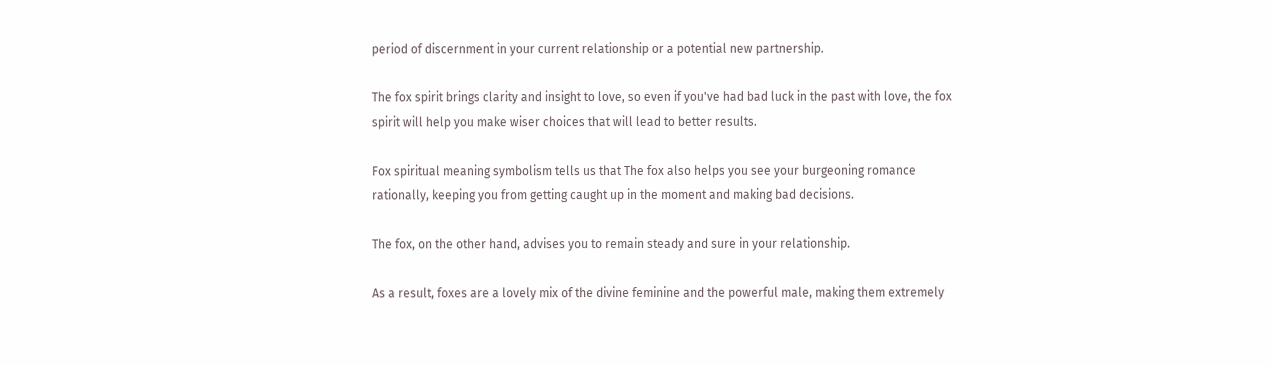period of discernment in your current relationship or a potential new partnership.

The fox spirit brings clarity and insight to love, so even if you've had bad luck in the past with love, the fox spirit will help you make wiser choices that will lead to better results.

Fox spiritual meaning symbolism tells us that The fox also helps you see your burgeoning romance rationally, keeping you from getting caught up in the moment and making bad decisions.

The fox, on the other hand, advises you to remain steady and sure in your relationship.

As a result, foxes are a lovely mix of the divine feminine and the powerful male, making them extremely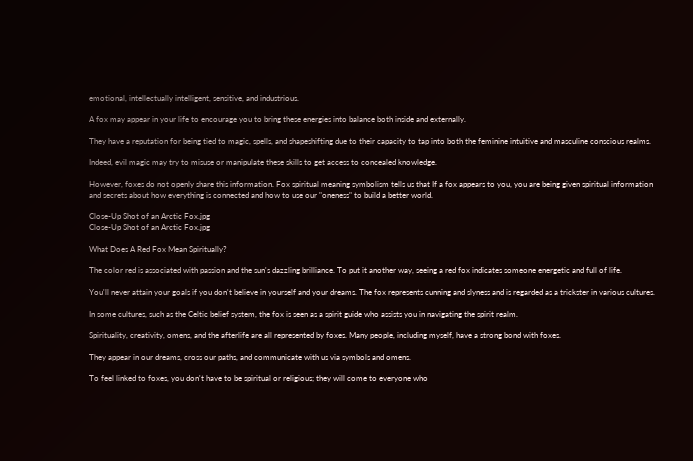emotional, intellectually intelligent, sensitive, and industrious.

A fox may appear in your life to encourage you to bring these energies into balance both inside and externally.

They have a reputation for being tied to magic, spells, and shapeshifting due to their capacity to tap into both the feminine intuitive and masculine conscious realms.

Indeed, evil magic may try to misuse or manipulate these skills to get access to concealed knowledge.

However, foxes do not openly share this information. Fox spiritual meaning symbolism tells us that If a fox appears to you, you are being given spiritual information and secrets about how everything is connected and how to use our "oneness" to build a better world.

Close-Up Shot of an Arctic Fox.jpg
Close-Up Shot of an Arctic Fox.jpg

What Does A Red Fox Mean Spiritually?

The color red is associated with passion and the sun's dazzling brilliance. To put it another way, seeing a red fox indicates someone energetic and full of life.

You'll never attain your goals if you don't believe in yourself and your dreams. The fox represents cunning and slyness and is regarded as a trickster in various cultures.

In some cultures, such as the Celtic belief system, the fox is seen as a spirit guide who assists you in navigating the spirit realm.

Spirituality, creativity, omens, and the afterlife are all represented by foxes. Many people, including myself, have a strong bond with foxes.

They appear in our dreams, cross our paths, and communicate with us via symbols and omens.

To feel linked to foxes, you don't have to be spiritual or religious; they will come to everyone who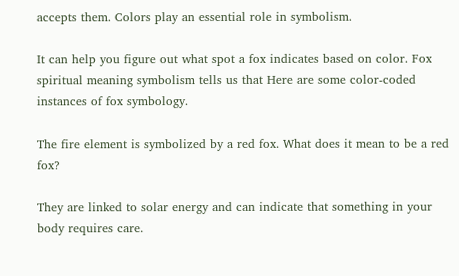accepts them. Colors play an essential role in symbolism.

It can help you figure out what spot a fox indicates based on color. Fox spiritual meaning symbolism tells us that Here are some color-coded instances of fox symbology.

The fire element is symbolized by a red fox. What does it mean to be a red fox?

They are linked to solar energy and can indicate that something in your body requires care.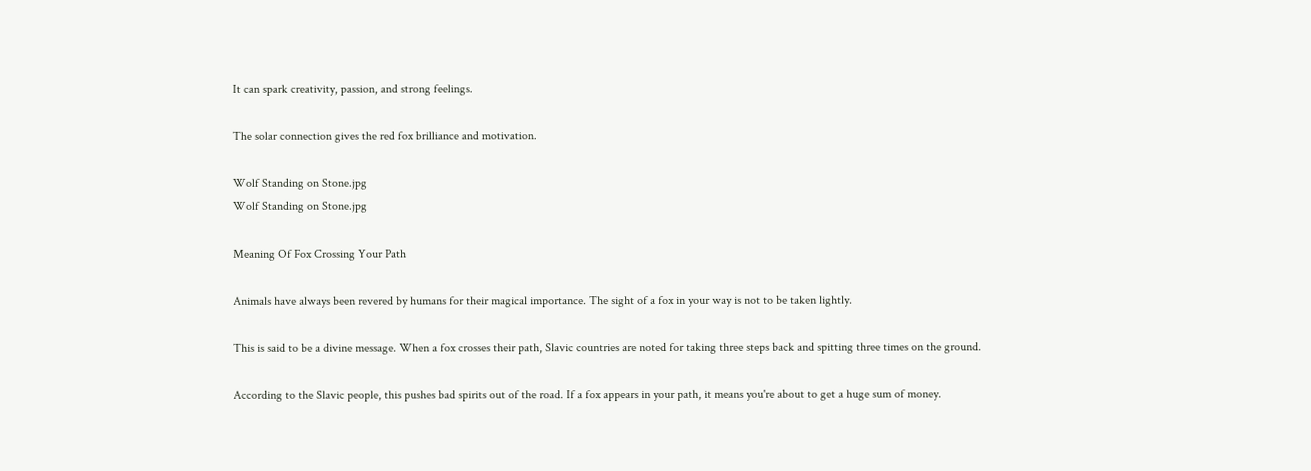It can spark creativity, passion, and strong feelings.

The solar connection gives the red fox brilliance and motivation.

Wolf Standing on Stone.jpg
Wolf Standing on Stone.jpg

Meaning Of Fox Crossing Your Path

Animals have always been revered by humans for their magical importance. The sight of a fox in your way is not to be taken lightly.

This is said to be a divine message. When a fox crosses their path, Slavic countries are noted for taking three steps back and spitting three times on the ground.

According to the Slavic people, this pushes bad spirits out of the road. If a fox appears in your path, it means you're about to get a huge sum of money.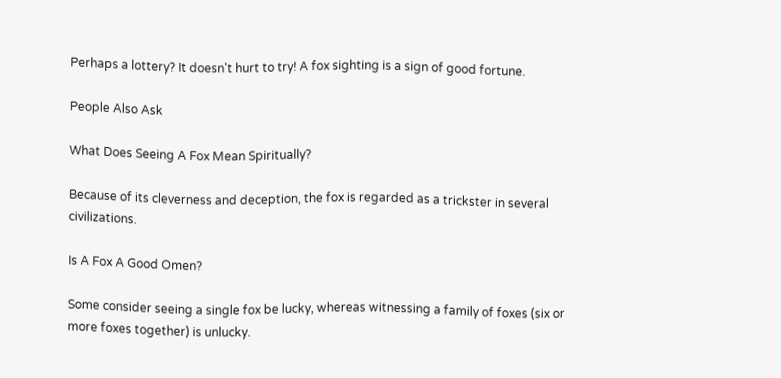Perhaps a lottery? It doesn't hurt to try! A fox sighting is a sign of good fortune.

People Also Ask

What Does Seeing A Fox Mean Spiritually?

Because of its cleverness and deception, the fox is regarded as a trickster in several civilizations.

Is A Fox A Good Omen?

Some consider seeing a single fox be lucky, whereas witnessing a family of foxes (six or more foxes together) is unlucky.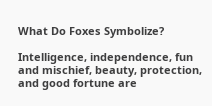What Do Foxes Symbolize?

Intelligence, independence, fun and mischief, beauty, protection, and good fortune are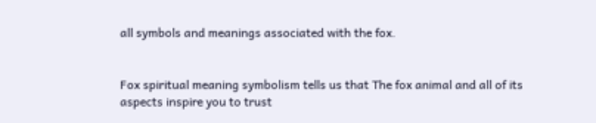all symbols and meanings associated with the fox.


Fox spiritual meaning symbolism tells us that The fox animal and all of its aspects inspire you to trust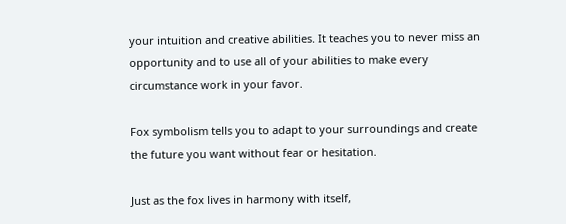your intuition and creative abilities. It teaches you to never miss an opportunity and to use all of your abilities to make every circumstance work in your favor.

Fox symbolism tells you to adapt to your surroundings and create the future you want without fear or hesitation.

Just as the fox lives in harmony with itself,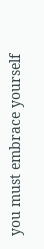you must embrace yourself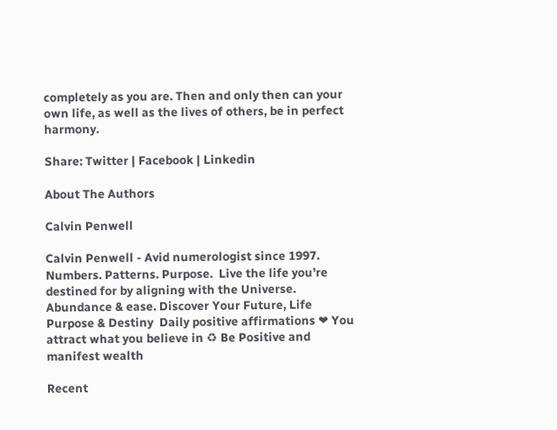completely as you are. Then and only then can your own life, as well as the lives of others, be in perfect harmony.

Share: Twitter | Facebook | Linkedin

About The Authors

Calvin Penwell

Calvin Penwell - Avid numerologist since 1997.  Numbers. Patterns. Purpose.  Live the life you’re destined for by aligning with the Universe. Abundance & ease. Discover Your Future, Life Purpose & Destiny  Daily positive affirmations ❤ You attract what you believe in ♻ Be Positive and manifest wealth

Recent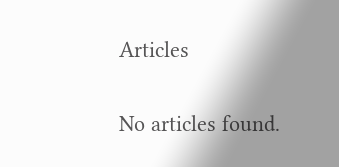Articles

No articles found.